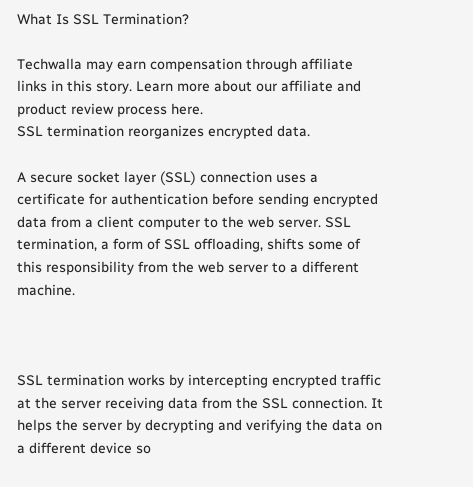What Is SSL Termination?

Techwalla may earn compensation through affiliate links in this story. Learn more about our affiliate and product review process here.
SSL termination reorganizes encrypted data.

A secure socket layer (SSL) connection uses a certificate for authentication before sending encrypted data from a client computer to the web server. SSL termination, a form of SSL offloading, shifts some of this responsibility from the web server to a different machine.



SSL termination works by intercepting encrypted traffic at the server receiving data from the SSL connection. It helps the server by decrypting and verifying the data on a different device so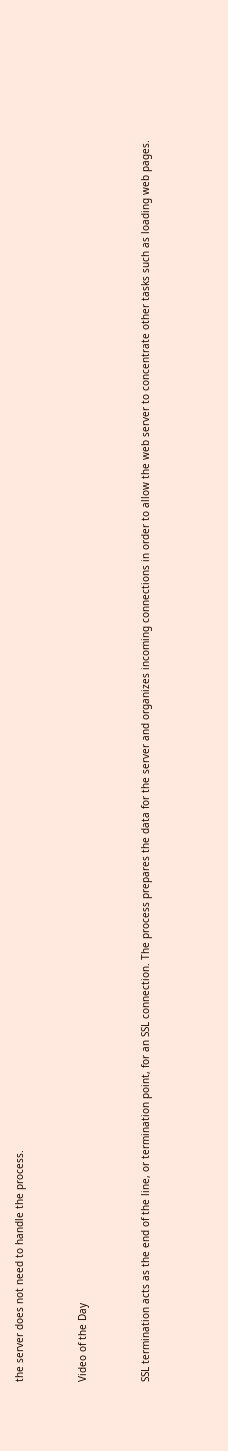the server does not need to handle the process.


Video of the Day


SSL termination acts as the end of the line, or termination point, for an SSL connection. The process prepares the data for the server and organizes incoming connections in order to allow the web server to concentrate other tasks such as loading web pages.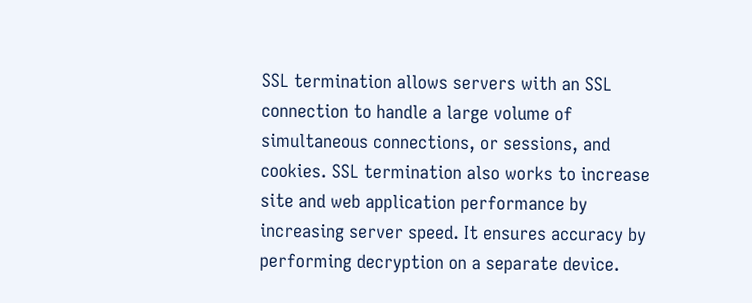SSL termination allows servers with an SSL connection to handle a large volume of simultaneous connections, or sessions, and cookies. SSL termination also works to increase site and web application performance by increasing server speed. It ensures accuracy by performing decryption on a separate device.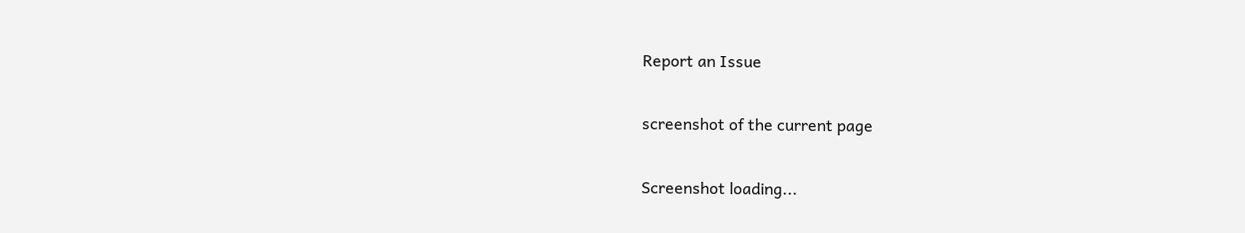Report an Issue

screenshot of the current page

Screenshot loading...